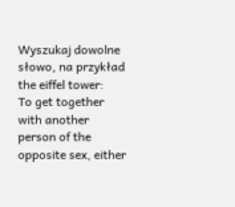Wyszukaj dowolne słowo, na przykład the eiffel tower:
To get together with another person of the opposite sex, either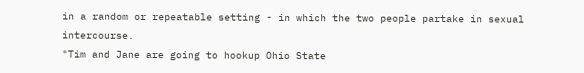in a random or repeatable setting - in which the two people partake in sexual intercourse.
"Tim and Jane are going to hookup Ohio State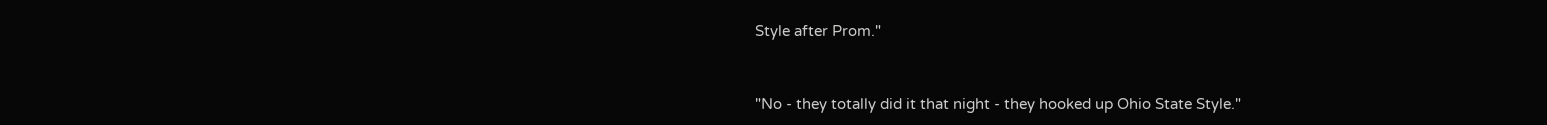Style after Prom."


"No - they totally did it that night - they hooked up Ohio State Style."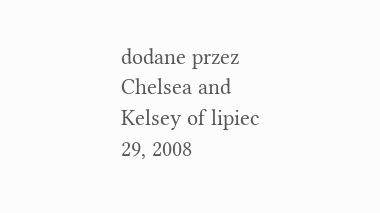dodane przez Chelsea and Kelsey of lipiec 29, 2008